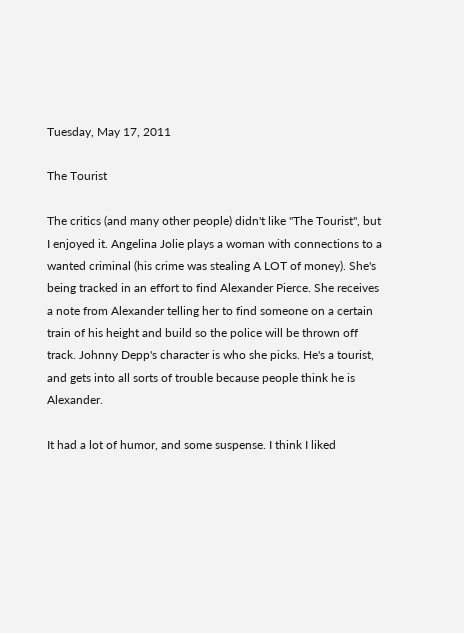Tuesday, May 17, 2011

The Tourist

The critics (and many other people) didn't like "The Tourist", but I enjoyed it. Angelina Jolie plays a woman with connections to a wanted criminal (his crime was stealing A LOT of money). She's being tracked in an effort to find Alexander Pierce. She receives a note from Alexander telling her to find someone on a certain train of his height and build so the police will be thrown off track. Johnny Depp's character is who she picks. He's a tourist, and gets into all sorts of trouble because people think he is Alexander.

It had a lot of humor, and some suspense. I think I liked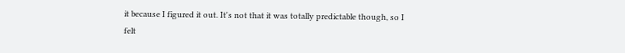it because I figured it out. It's not that it was totally predictable though, so I felt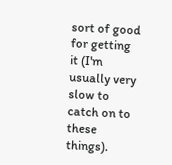sort of good for getting it (I'm usually very slow to catch on to these things).